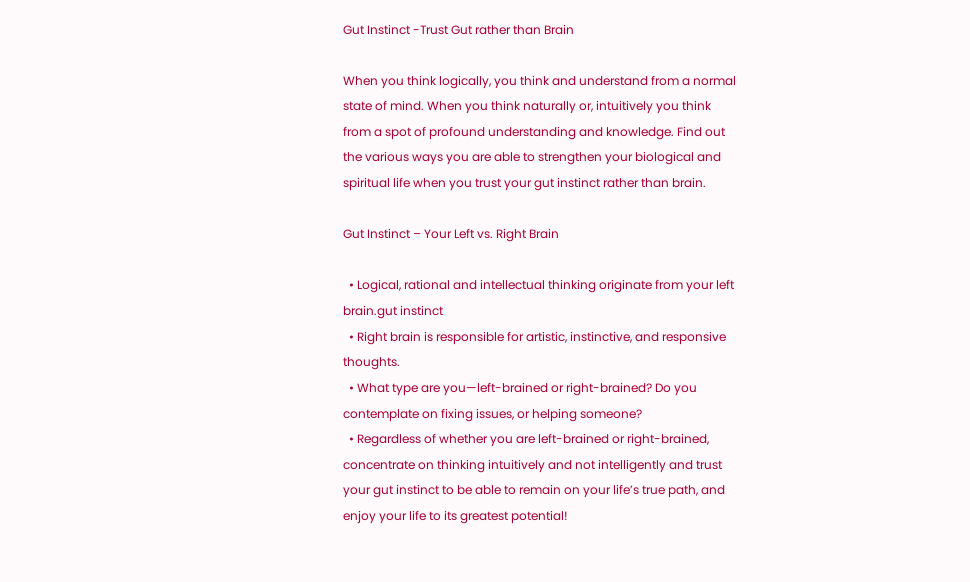Gut Instinct -Trust Gut rather than Brain

When you think logically, you think and understand from a normal state of mind. When you think naturally or, intuitively you think from a spot of profound understanding and knowledge. Find out the various ways you are able to strengthen your biological and spiritual life when you trust your gut instinct rather than brain.

Gut Instinct – Your Left vs. Right Brain

  • Logical, rational and intellectual thinking originate from your left brain.gut instinct
  • Right brain is responsible for artistic, instinctive, and responsive thoughts.
  • What type are you—left-brained or right-brained? Do you contemplate on fixing issues, or helping someone?
  • Regardless of whether you are left-brained or right-brained, concentrate on thinking intuitively and not intelligently and trust your gut instinct to be able to remain on your life’s true path, and enjoy your life to its greatest potential!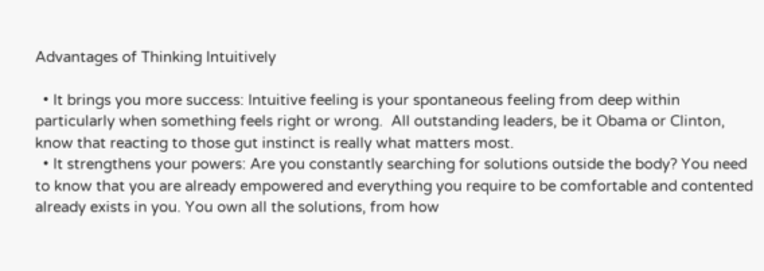Advantages of Thinking Intuitively

  • It brings you more success: Intuitive feeling is your spontaneous feeling from deep within particularly when something feels right or wrong.  All outstanding leaders, be it Obama or Clinton, know that reacting to those gut instinct is really what matters most.
  • It strengthens your powers: Are you constantly searching for solutions outside the body? You need to know that you are already empowered and everything you require to be comfortable and contented already exists in you. You own all the solutions, from how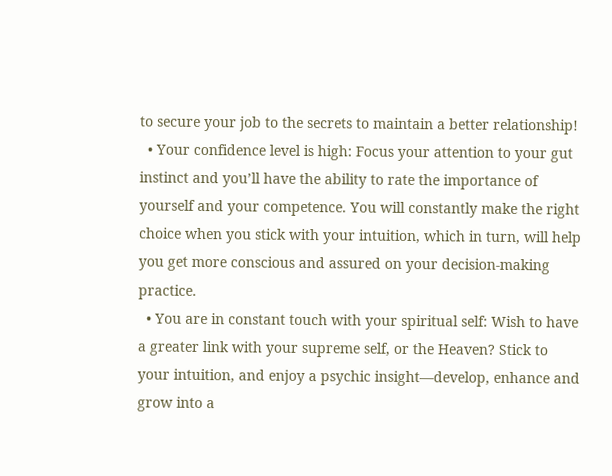to secure your job to the secrets to maintain a better relationship!
  • Your confidence level is high: Focus your attention to your gut instinct and you’ll have the ability to rate the importance of yourself and your competence. You will constantly make the right choice when you stick with your intuition, which in turn, will help you get more conscious and assured on your decision-making practice.
  • You are in constant touch with your spiritual self: Wish to have a greater link with your supreme self, or the Heaven? Stick to your intuition, and enjoy a psychic insight—develop, enhance and grow into a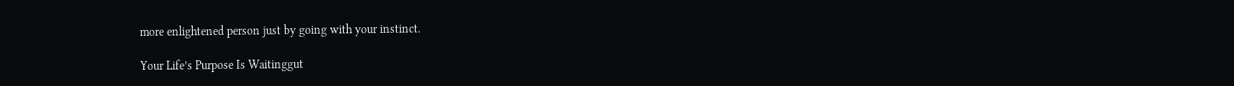more enlightened person just by going with your instinct.

Your Life’s Purpose Is Waitinggut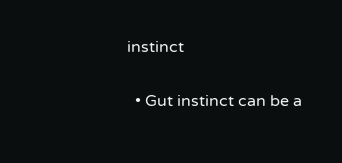instinct

  • Gut instinct can be a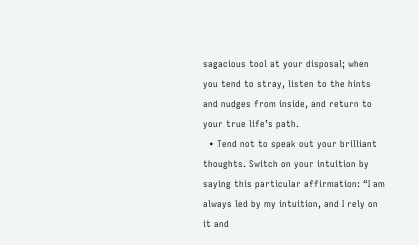sagacious tool at your disposal; when you tend to stray, listen to the hints and nudges from inside, and return to your true life’s path.
  • Tend not to speak out your brilliant thoughts. Switch on your intuition by saying this particular affirmation: “I am always led by my intuition, and I rely on it and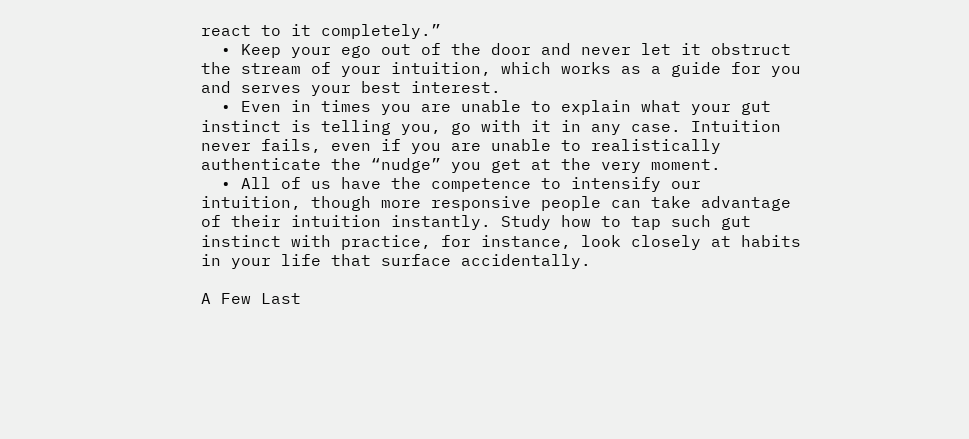react to it completely.”
  • Keep your ego out of the door and never let it obstruct the stream of your intuition, which works as a guide for you and serves your best interest.
  • Even in times you are unable to explain what your gut instinct is telling you, go with it in any case. Intuition never fails, even if you are unable to realistically authenticate the “nudge” you get at the very moment.
  • All of us have the competence to intensify our intuition, though more responsive people can take advantage of their intuition instantly. Study how to tap such gut instinct with practice, for instance, look closely at habits in your life that surface accidentally.

A Few Last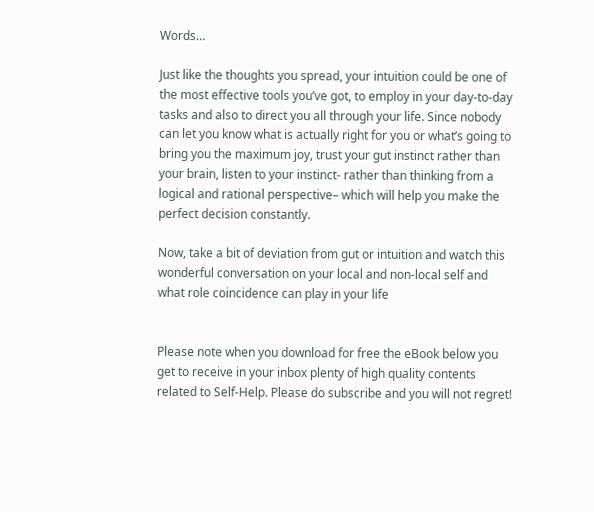Words…

Just like the thoughts you spread, your intuition could be one of the most effective tools you’ve got, to employ in your day-to-day tasks and also to direct you all through your life. Since nobody can let you know what is actually right for you or what’s going to bring you the maximum joy, trust your gut instinct rather than your brain, listen to your instinct- rather than thinking from a logical and rational perspective– which will help you make the perfect decision constantly.

Now, take a bit of deviation from gut or intuition and watch this wonderful conversation on your local and non-local self and what role coincidence can play in your life


Please note when you download for free the eBook below you get to receive in your inbox plenty of high quality contents related to Self-Help. Please do subscribe and you will not regret!